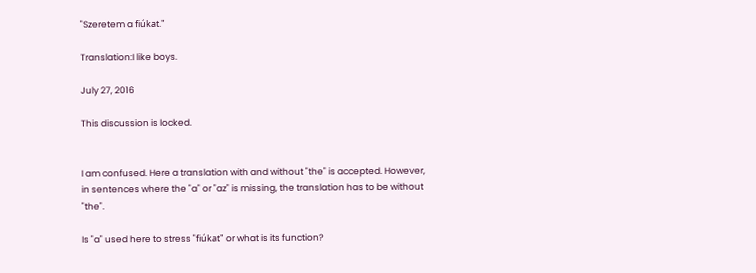"Szeretem a fiúkat."

Translation:I like boys.

July 27, 2016

This discussion is locked.


I am confused. Here a translation with and without "the" is accepted. However, in sentences where the "a" or "az" is missing, the translation has to be without "the".

Is "a" used here to stress "fiúkat" or what is its function?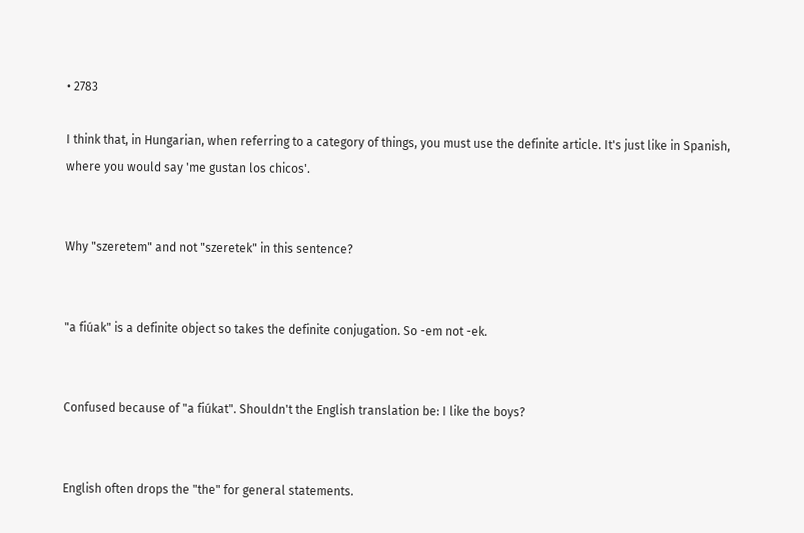• 2783

I think that, in Hungarian, when referring to a category of things, you must use the definite article. It's just like in Spanish, where you would say 'me gustan los chicos'.


Why "szeretem" and not "szeretek" in this sentence?


"a fiúak" is a definite object so takes the definite conjugation. So -em not -ek.


Confused because of "a fiúkat". Shouldn't the English translation be: I like the boys?


English often drops the "the" for general statements.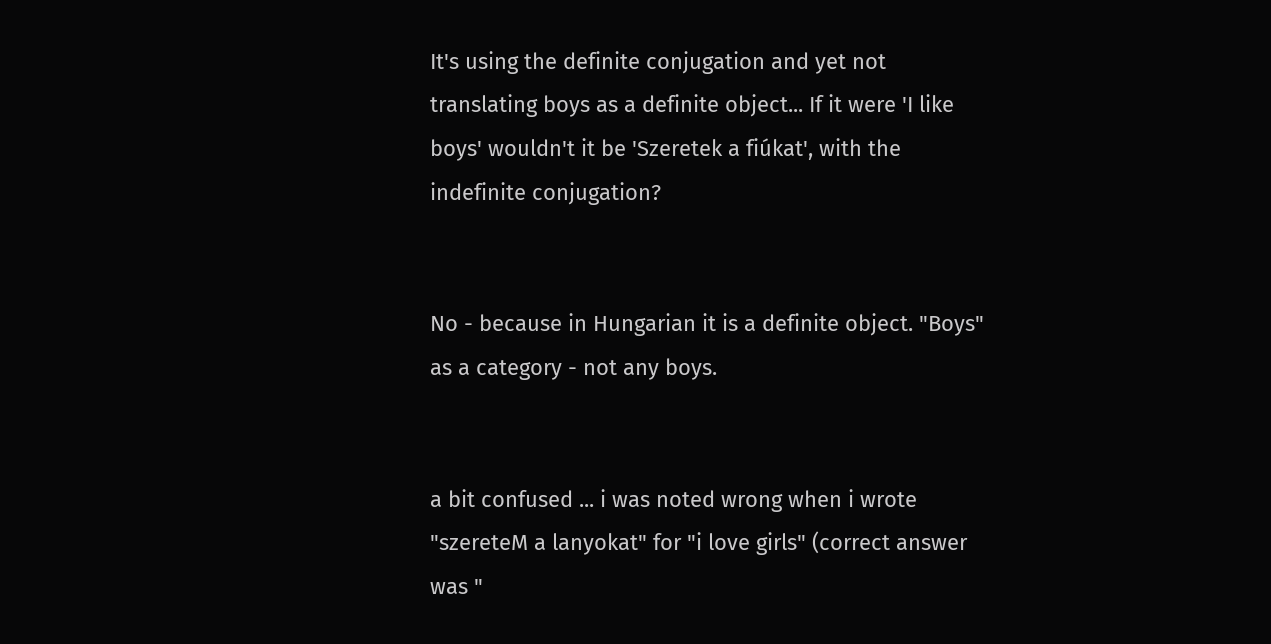It's using the definite conjugation and yet not translating boys as a definite object... If it were 'I like boys' wouldn't it be 'Szeretek a fiúkat', with the indefinite conjugation?


No - because in Hungarian it is a definite object. "Boys" as a category - not any boys.


a bit confused ... i was noted wrong when i wrote "szereteM a lanyokat" for "i love girls" (correct answer was "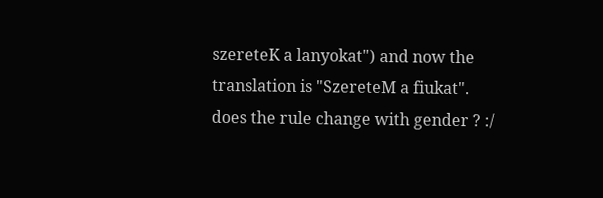szereteK a lanyokat") and now the translation is "SzereteM a fiukat". does the rule change with gender ? :/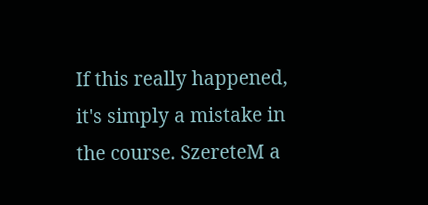If this really happened, it's simply a mistake in the course. SzereteM a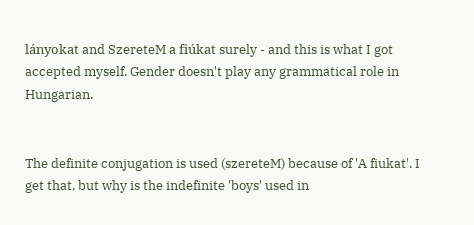lányokat and SzereteM a fiúkat surely - and this is what I got accepted myself. Gender doesn't play any grammatical role in Hungarian.


The definite conjugation is used (szereteM) because of 'A fiukat'. I get that, but why is the indefinite 'boys' used in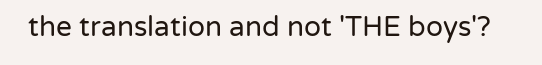the translation and not 'THE boys'?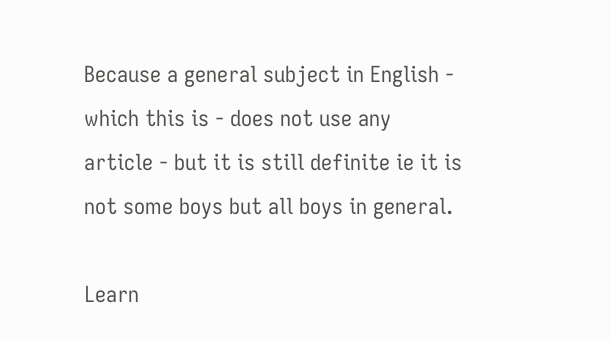Because a general subject in English - which this is - does not use any article - but it is still definite ie it is not some boys but all boys in general.

Learn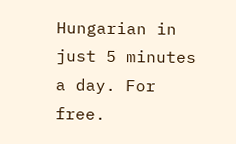Hungarian in just 5 minutes a day. For free.